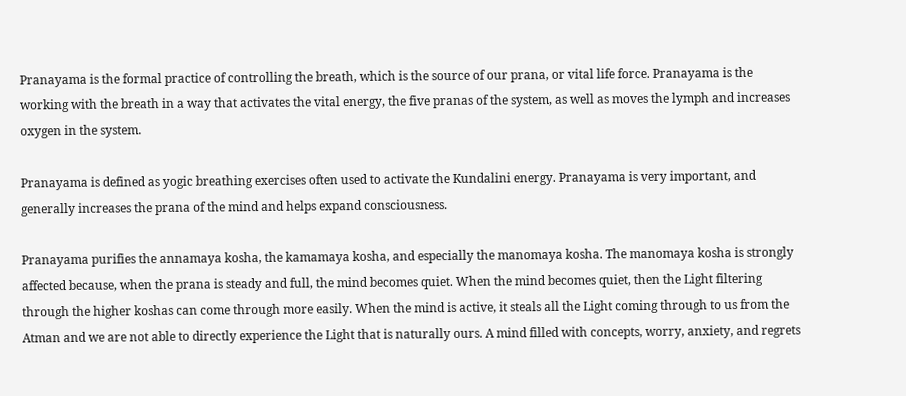Pranayama is the formal practice of controlling the breath, which is the source of our prana, or vital life force. Pranayama is the working with the breath in a way that activates the vital energy, the five pranas of the system, as well as moves the lymph and increases oxygen in the system.

Pranayama is defined as yogic breathing exercises often used to activate the Kundalini energy. Pranayama is very important, and generally increases the prana of the mind and helps expand consciousness.

Pranayama purifies the annamaya kosha, the kamamaya kosha, and especially the manomaya kosha. The manomaya kosha is strongly affected because, when the prana is steady and full, the mind becomes quiet. When the mind becomes quiet, then the Light filtering through the higher koshas can come through more easily. When the mind is active, it steals all the Light coming through to us from the Atman and we are not able to directly experience the Light that is naturally ours. A mind filled with concepts, worry, anxiety, and regrets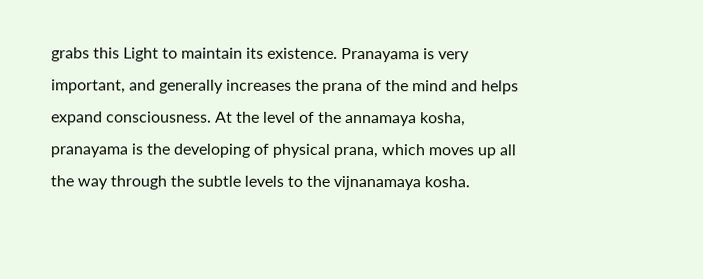grabs this Light to maintain its existence. Pranayama is very important, and generally increases the prana of the mind and helps expand consciousness. At the level of the annamaya kosha, pranayama is the developing of physical prana, which moves up all the way through the subtle levels to the vijnanamaya kosha.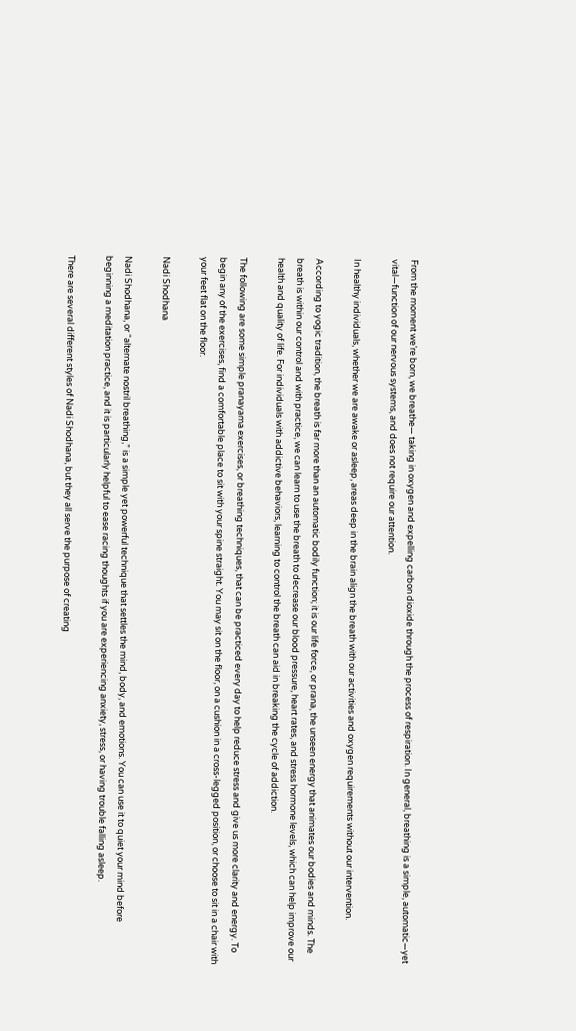From the moment we’re born, we breathe— taking in oxygen and expelling carbon dioxide through the process of respiration. In general, breathing is a simple, automatic—yet vital—function of our nervous systems, and does not require our attention.

In healthy individuals, whether we are awake or asleep, areas deep in the brain align the breath with our activities and oxygen requirements without our intervention.

According to yogic tradition, the breath is far more than an automatic bodily function; it is our life force, or prana, the unseen energy that animates our bodies and minds. The breath is within our control and with practice, we can learn to use the breath to decrease our blood pressure, heart rates, and stress hormone levels, which can help improve our health and quality of life. For individuals with addictive behaviors, learning to control the breath can aid in breaking the cycle of addiction.

The following are some simple pranayama exercises, or breathing techniques, that can be practiced every day to help reduce stress and give us more clarity and energy. To begin any of the exercises, find a comfortable place to sit with your spine straight. You may sit on the floor, on a cushion in a cross-legged position, or choose to sit in a chair with your feet flat on the floor.

Nadi Shodhana

Nadi Shodhana, or “alternate nostril breathing,” is a simple yet powerful technique that settles the mind, body, and emotions. You can use it to quiet your mind before beginning a meditation practice, and it is particularly helpful to ease racing thoughts if you are experiencing anxiety, stress, or having trouble falling asleep.

There are several different styles of Nadi Shodhana, but they all serve the purpose of creating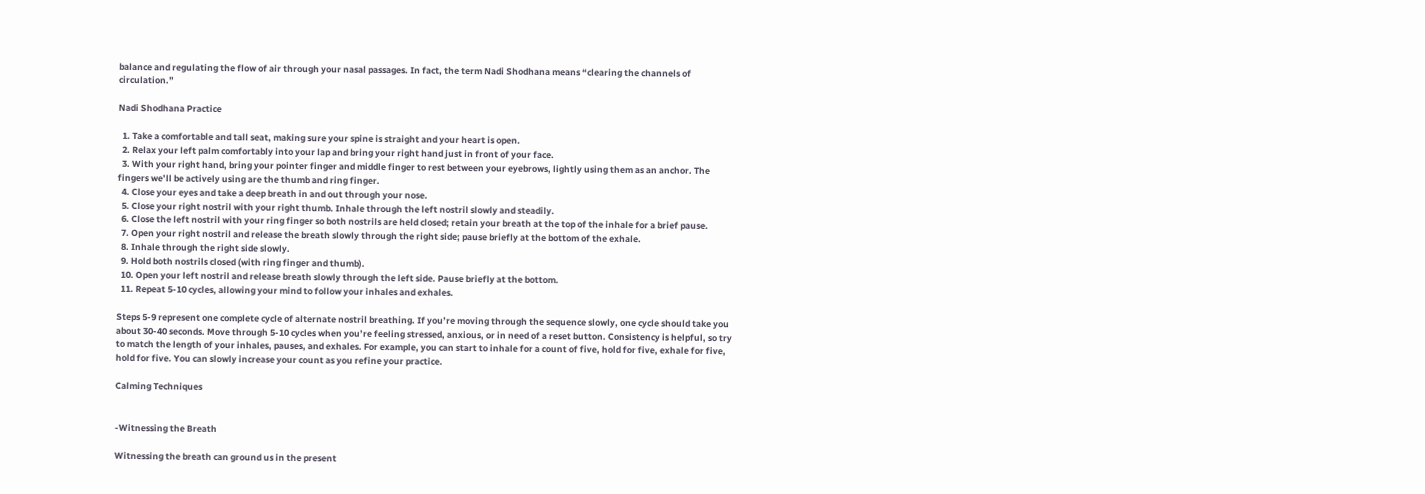balance and regulating the flow of air through your nasal passages. In fact, the term Nadi Shodhana means “clearing the channels of circulation.”

Nadi Shodhana Practice

  1. Take a comfortable and tall seat, making sure your spine is straight and your heart is open.
  2. Relax your left palm comfortably into your lap and bring your right hand just in front of your face.
  3. With your right hand, bring your pointer finger and middle finger to rest between your eyebrows, lightly using them as an anchor. The fingers we’ll be actively using are the thumb and ring finger.
  4. Close your eyes and take a deep breath in and out through your nose.
  5. Close your right nostril with your right thumb. Inhale through the left nostril slowly and steadily.
  6. Close the left nostril with your ring finger so both nostrils are held closed; retain your breath at the top of the inhale for a brief pause.
  7. Open your right nostril and release the breath slowly through the right side; pause briefly at the bottom of the exhale.
  8. Inhale through the right side slowly.
  9. Hold both nostrils closed (with ring finger and thumb).
  10. Open your left nostril and release breath slowly through the left side. Pause briefly at the bottom.
  11. Repeat 5-10 cycles, allowing your mind to follow your inhales and exhales.

Steps 5-9 represent one complete cycle of alternate nostril breathing. If you’re moving through the sequence slowly, one cycle should take you about 30-40 seconds. Move through 5-10 cycles when you’re feeling stressed, anxious, or in need of a reset button. Consistency is helpful, so try to match the length of your inhales, pauses, and exhales. For example, you can start to inhale for a count of five, hold for five, exhale for five, hold for five. You can slowly increase your count as you refine your practice.

Calming Techniques


-Witnessing the Breath

Witnessing the breath can ground us in the present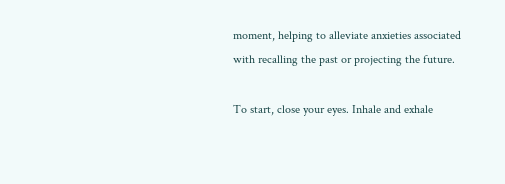moment, helping to alleviate anxieties associated with recalling the past or projecting the future.

To start, close your eyes. Inhale and exhale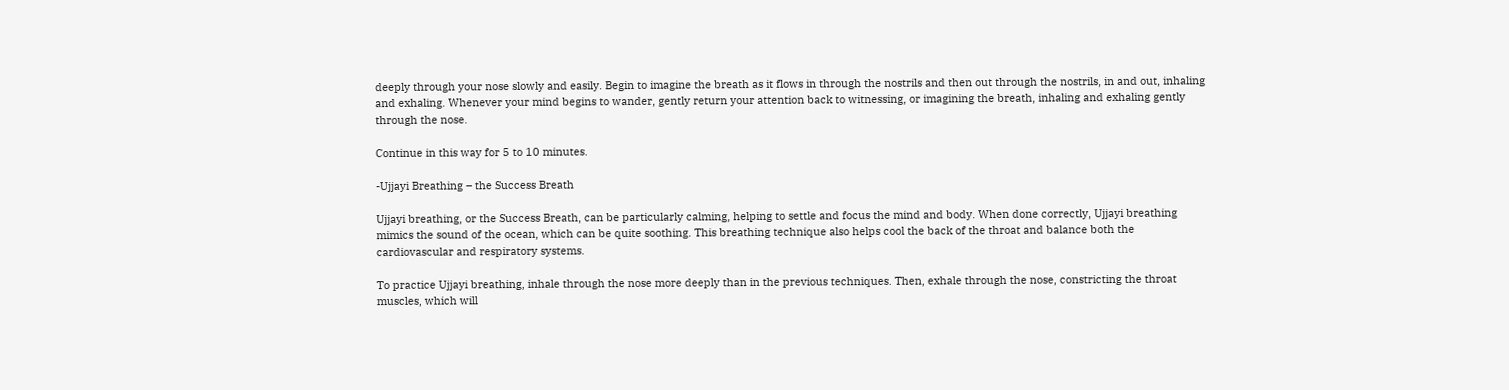deeply through your nose slowly and easily. Begin to imagine the breath as it flows in through the nostrils and then out through the nostrils, in and out, inhaling and exhaling. Whenever your mind begins to wander, gently return your attention back to witnessing, or imagining the breath, inhaling and exhaling gently through the nose.

Continue in this way for 5 to 10 minutes.

-Ujjayi Breathing – the Success Breath

Ujjayi breathing, or the Success Breath, can be particularly calming, helping to settle and focus the mind and body. When done correctly, Ujjayi breathing mimics the sound of the ocean, which can be quite soothing. This breathing technique also helps cool the back of the throat and balance both the cardiovascular and respiratory systems.

To practice Ujjayi breathing, inhale through the nose more deeply than in the previous techniques. Then, exhale through the nose, constricting the throat muscles, which will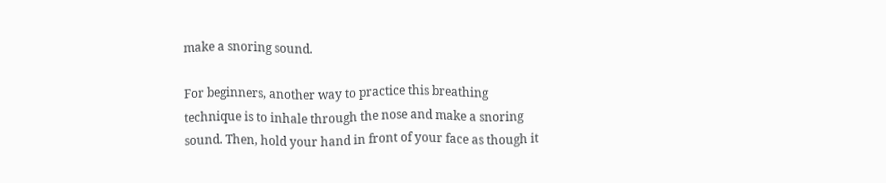make a snoring sound.

For beginners, another way to practice this breathing technique is to inhale through the nose and make a snoring sound. Then, hold your hand in front of your face as though it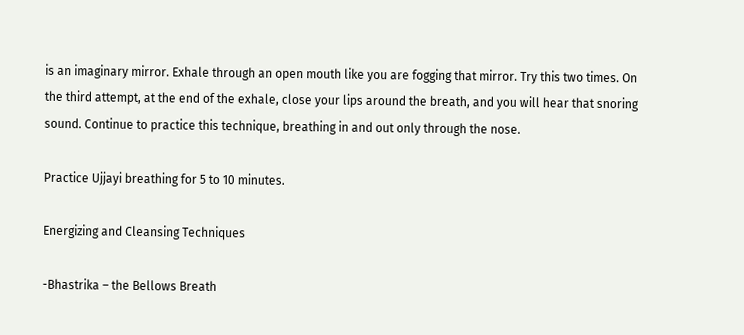is an imaginary mirror. Exhale through an open mouth like you are fogging that mirror. Try this two times. On the third attempt, at the end of the exhale, close your lips around the breath, and you will hear that snoring sound. Continue to practice this technique, breathing in and out only through the nose.

Practice Ujjayi breathing for 5 to 10 minutes.

Energizing and Cleansing Techniques

-Bhastrika – the Bellows Breath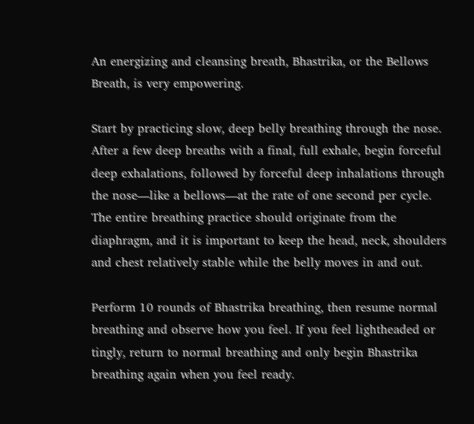An energizing and cleansing breath, Bhastrika, or the Bellows Breath, is very empowering.

Start by practicing slow, deep belly breathing through the nose. After a few deep breaths with a final, full exhale, begin forceful deep exhalations, followed by forceful deep inhalations through the nose—like a bellows—at the rate of one second per cycle. The entire breathing practice should originate from the diaphragm, and it is important to keep the head, neck, shoulders and chest relatively stable while the belly moves in and out.

Perform 10 rounds of Bhastrika breathing, then resume normal breathing and observe how you feel. If you feel lightheaded or tingly, return to normal breathing and only begin Bhastrika breathing again when you feel ready.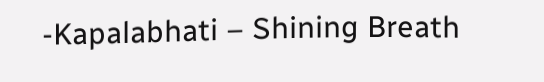-Kapalabhati – Shining Breath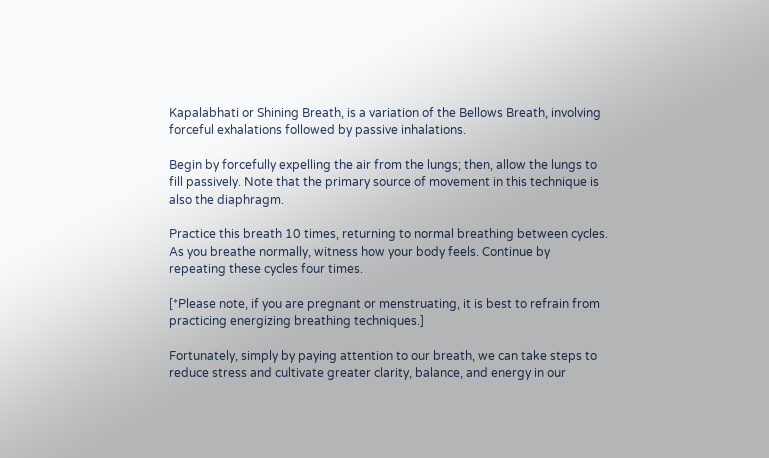Kapalabhati or Shining Breath, is a variation of the Bellows Breath, involving forceful exhalations followed by passive inhalations.

Begin by forcefully expelling the air from the lungs; then, allow the lungs to fill passively. Note that the primary source of movement in this technique is also the diaphragm.

Practice this breath 10 times, returning to normal breathing between cycles. As you breathe normally, witness how your body feels. Continue by repeating these cycles four times.

[*Please note, if you are pregnant or menstruating, it is best to refrain from practicing energizing breathing techniques.]

Fortunately, simply by paying attention to our breath, we can take steps to reduce stress and cultivate greater clarity, balance, and energy in our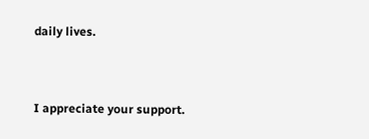daily lives.


I appreciate your support.